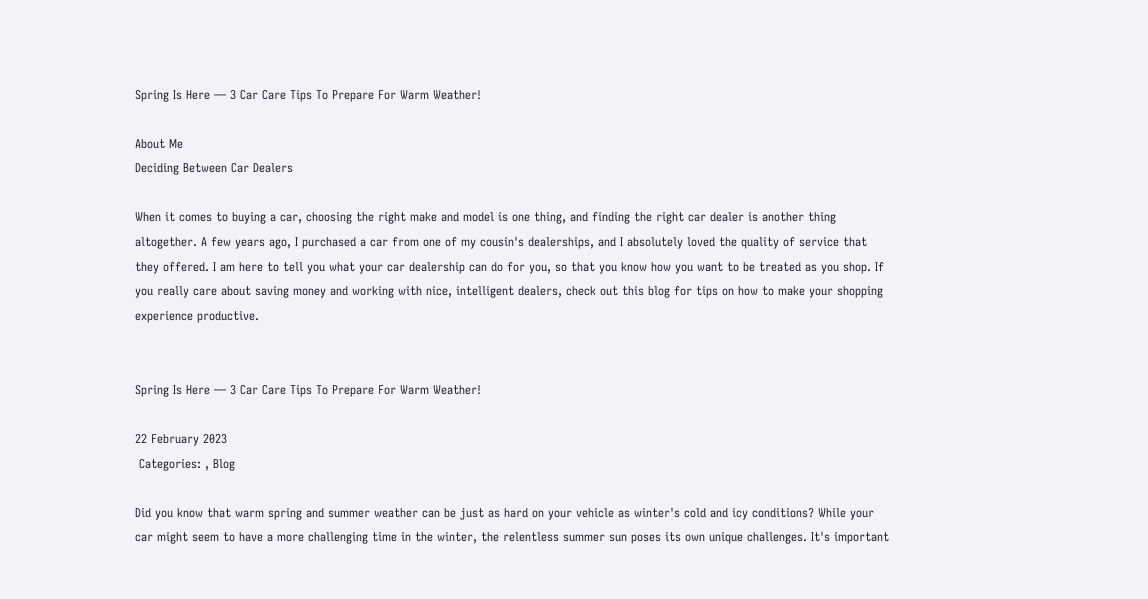Spring Is Here — 3 Car Care Tips To Prepare For Warm Weather!

About Me
Deciding Between Car Dealers

When it comes to buying a car, choosing the right make and model is one thing, and finding the right car dealer is another thing altogether. A few years ago, I purchased a car from one of my cousin's dealerships, and I absolutely loved the quality of service that they offered. I am here to tell you what your car dealership can do for you, so that you know how you want to be treated as you shop. If you really care about saving money and working with nice, intelligent dealers, check out this blog for tips on how to make your shopping experience productive.


Spring Is Here — 3 Car Care Tips To Prepare For Warm Weather!

22 February 2023
 Categories: , Blog

Did you know that warm spring and summer weather can be just as hard on your vehicle as winter's cold and icy conditions? While your car might seem to have a more challenging time in the winter, the relentless summer sun poses its own unique challenges. It's important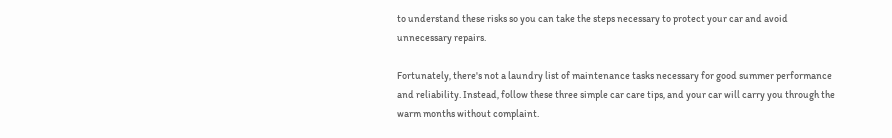to understand these risks so you can take the steps necessary to protect your car and avoid unnecessary repairs.

Fortunately, there's not a laundry list of maintenance tasks necessary for good summer performance and reliability. Instead, follow these three simple car care tips, and your car will carry you through the warm months without complaint.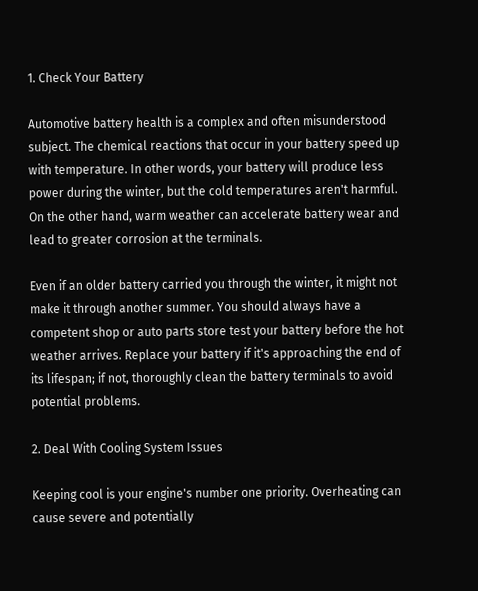1. Check Your Battery

Automotive battery health is a complex and often misunderstood subject. The chemical reactions that occur in your battery speed up with temperature. In other words, your battery will produce less power during the winter, but the cold temperatures aren't harmful. On the other hand, warm weather can accelerate battery wear and lead to greater corrosion at the terminals.

Even if an older battery carried you through the winter, it might not make it through another summer. You should always have a competent shop or auto parts store test your battery before the hot weather arrives. Replace your battery if it's approaching the end of its lifespan; if not, thoroughly clean the battery terminals to avoid potential problems.

2. Deal With Cooling System Issues

Keeping cool is your engine's number one priority. Overheating can cause severe and potentially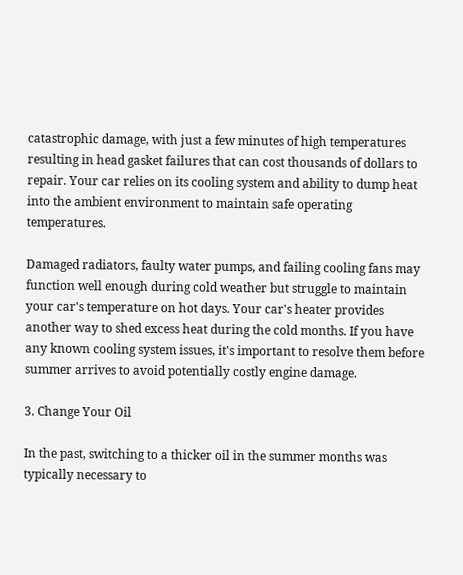catastrophic damage, with just a few minutes of high temperatures resulting in head gasket failures that can cost thousands of dollars to repair. Your car relies on its cooling system and ability to dump heat into the ambient environment to maintain safe operating temperatures.

Damaged radiators, faulty water pumps, and failing cooling fans may function well enough during cold weather but struggle to maintain your car's temperature on hot days. Your car's heater provides another way to shed excess heat during the cold months. If you have any known cooling system issues, it's important to resolve them before summer arrives to avoid potentially costly engine damage.

3. Change Your Oil

In the past, switching to a thicker oil in the summer months was typically necessary to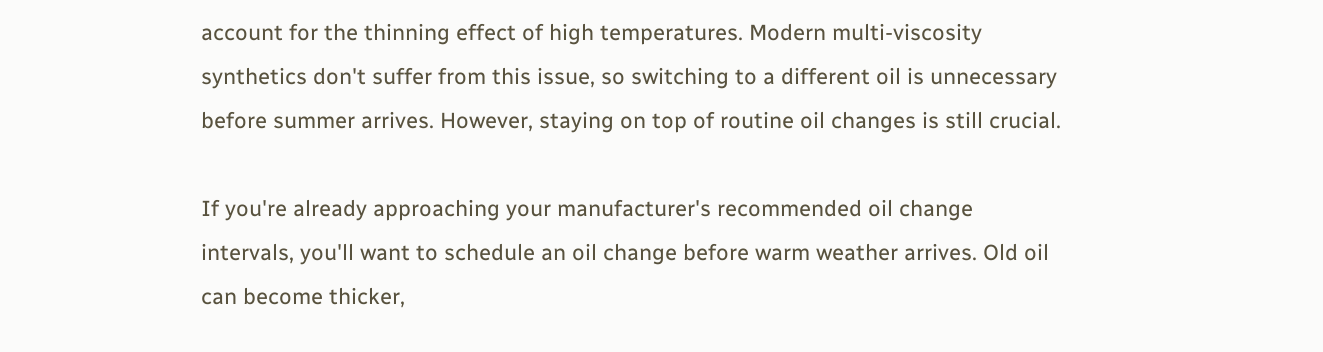account for the thinning effect of high temperatures. Modern multi-viscosity synthetics don't suffer from this issue, so switching to a different oil is unnecessary before summer arrives. However, staying on top of routine oil changes is still crucial.

If you're already approaching your manufacturer's recommended oil change intervals, you'll want to schedule an oil change before warm weather arrives. Old oil can become thicker,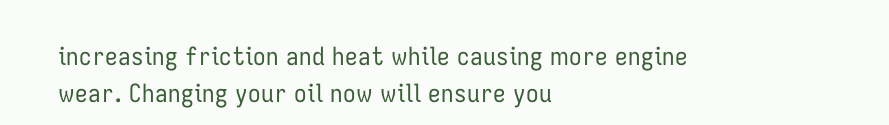increasing friction and heat while causing more engine wear. Changing your oil now will ensure you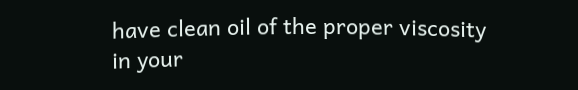have clean oil of the proper viscosity in your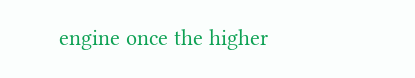engine once the higher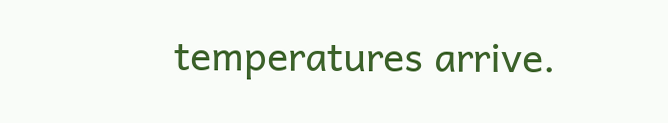temperatures arrive.